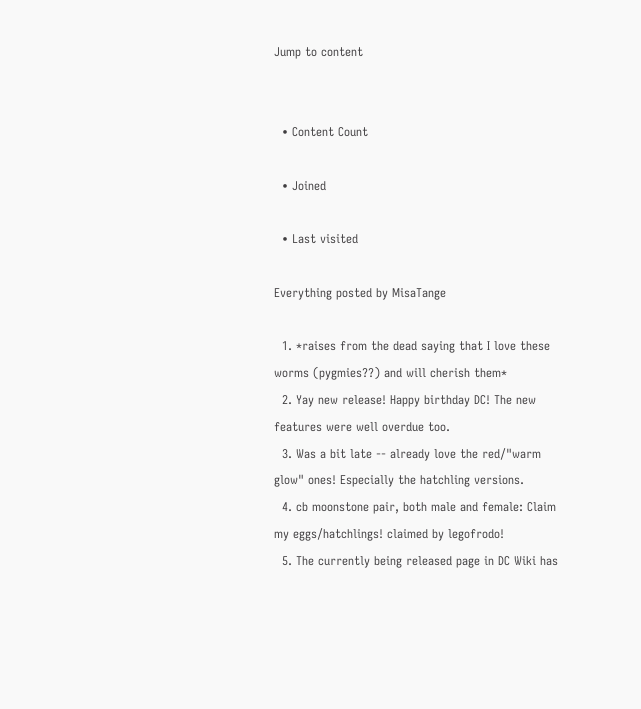Jump to content


  • Content Count

  • Joined

  • Last visited

Everything posted by MisaTange

  1. *raises from the dead saying that I love these worms (pygmies??) and will cherish them*
  2. Yay new release! Happy birthday DC! The new features were well overdue too.
  3. Was a bit late -- already love the red/"warm glow" ones! Especially the hatchling versions.
  4. cb moonstone pair, both male and female: Claim my eggs/hatchlings! claimed by legofrodo!
  5. The currently being released page in DC Wiki has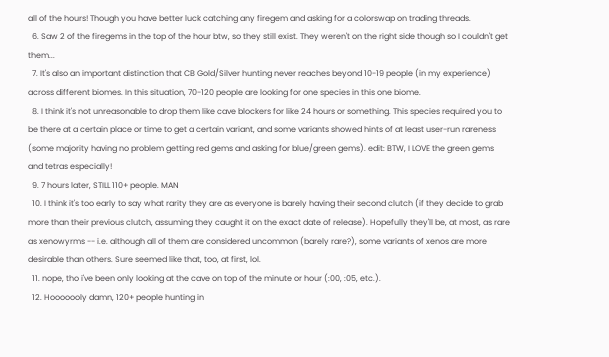all of the hours! Though you have better luck catching any firegem and asking for a colorswap on trading threads.
  6. Saw 2 of the firegems in the top of the hour btw, so they still exist. They weren't on the right side though so I couldn't get them...
  7. It's also an important distinction that CB Gold/Silver hunting never reaches beyond 10-19 people (in my experience) across different biomes. In this situation, 70-120 people are looking for one species in this one biome.
  8. I think it's not unreasonable to drop them like cave blockers for like 24 hours or something. This species required you to be there at a certain place or time to get a certain variant, and some variants showed hints of at least user-run rareness (some majority having no problem getting red gems and asking for blue/green gems). edit: BTW, I LOVE the green gems and tetras especially!
  9. 7 hours later, STILL 110+ people. MAN
  10. I think it's too early to say what rarity they are as everyone is barely having their second clutch (if they decide to grab more than their previous clutch, assuming they caught it on the exact date of release). Hopefully they'll be, at most, as rare as xenowyrms -- i.e. although all of them are considered uncommon (barely rare?), some variants of xenos are more desirable than others. Sure seemed like that, too, at first, lol.
  11. nope, tho i've been only looking at the cave on top of the minute or hour (:00, :05, etc.).
  12. Hooooooly damn, 120+ people hunting in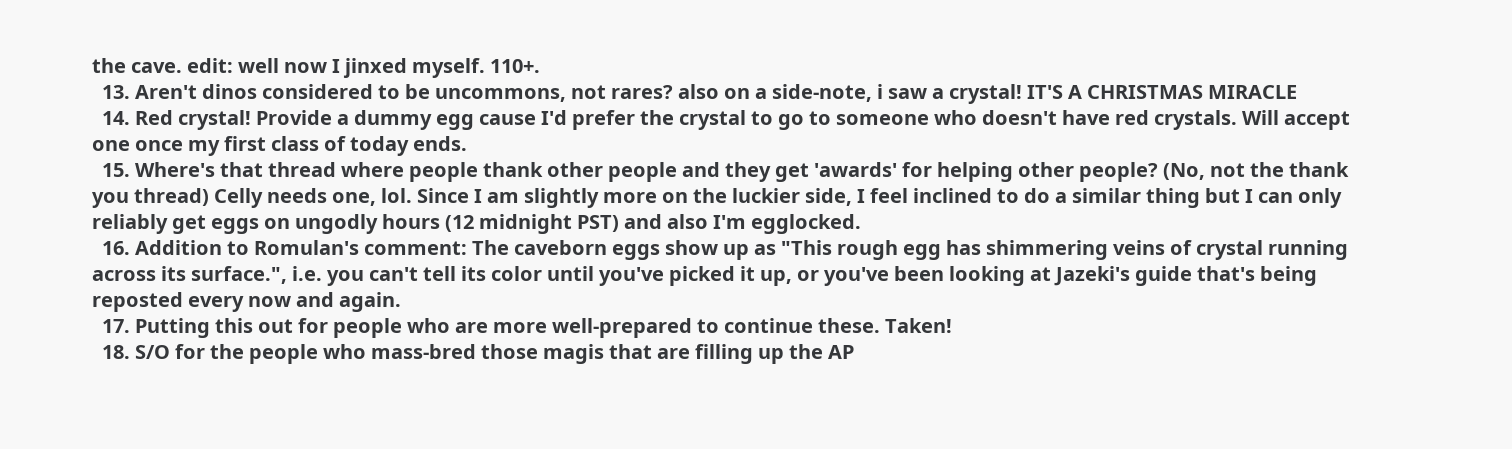the cave. edit: well now I jinxed myself. 110+.
  13. Aren't dinos considered to be uncommons, not rares? also on a side-note, i saw a crystal! IT'S A CHRISTMAS MIRACLE
  14. Red crystal! Provide a dummy egg cause I'd prefer the crystal to go to someone who doesn't have red crystals. Will accept one once my first class of today ends.
  15. Where's that thread where people thank other people and they get 'awards' for helping other people? (No, not the thank you thread) Celly needs one, lol. Since I am slightly more on the luckier side, I feel inclined to do a similar thing but I can only reliably get eggs on ungodly hours (12 midnight PST) and also I'm egglocked.
  16. Addition to Romulan's comment: The caveborn eggs show up as "This rough egg has shimmering veins of crystal running across its surface.", i.e. you can't tell its color until you've picked it up, or you've been looking at Jazeki's guide that's being reposted every now and again.
  17. Putting this out for people who are more well-prepared to continue these. Taken!
  18. S/O for the people who mass-bred those magis that are filling up the AP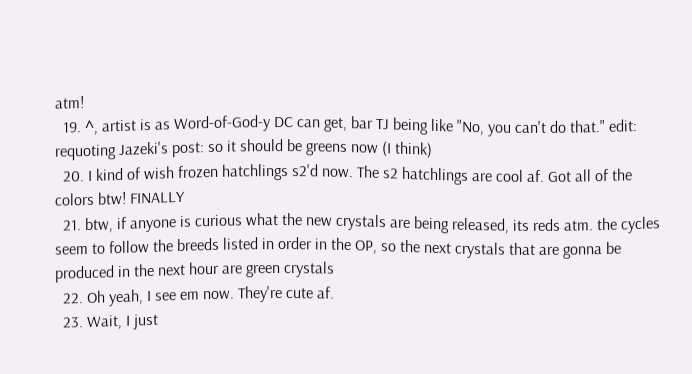atm!
  19. ^, artist is as Word-of-God-y DC can get, bar TJ being like "No, you can't do that." edit: requoting Jazeki's post: so it should be greens now (I think)
  20. I kind of wish frozen hatchlings s2'd now. The s2 hatchlings are cool af. Got all of the colors btw! FINALLY
  21. btw, if anyone is curious what the new crystals are being released, its reds atm. the cycles seem to follow the breeds listed in order in the OP, so the next crystals that are gonna be produced in the next hour are green crystals
  22. Oh yeah, I see em now. They're cute af.
  23. Wait, I just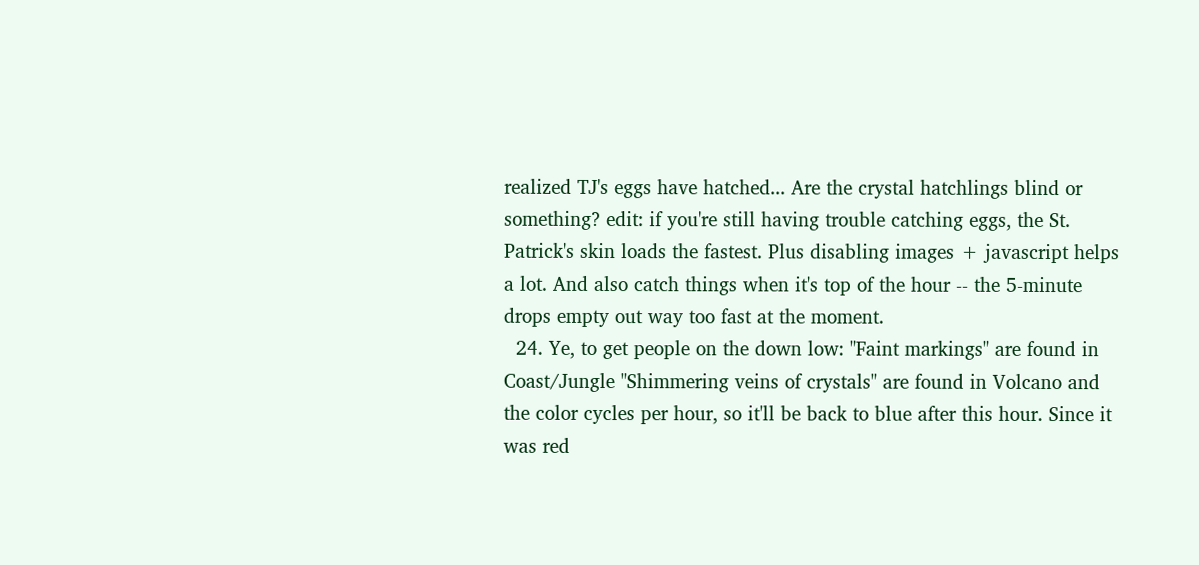realized TJ's eggs have hatched... Are the crystal hatchlings blind or something? edit: if you're still having trouble catching eggs, the St. Patrick's skin loads the fastest. Plus disabling images + javascript helps a lot. And also catch things when it's top of the hour -- the 5-minute drops empty out way too fast at the moment.
  24. Ye, to get people on the down low: "Faint markings" are found in Coast/Jungle "Shimmering veins of crystals" are found in Volcano and the color cycles per hour, so it'll be back to blue after this hour. Since it was red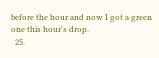before the hour and now I got a green one this hour's drop.
  25.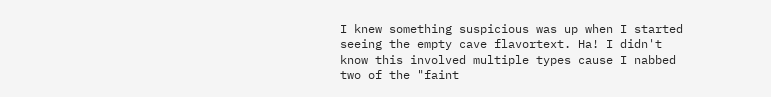I knew something suspicious was up when I started seeing the empty cave flavortext. Ha! I didn't know this involved multiple types cause I nabbed two of the "faint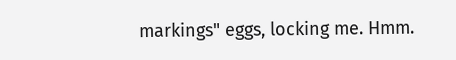markings" eggs, locking me. Hmm.